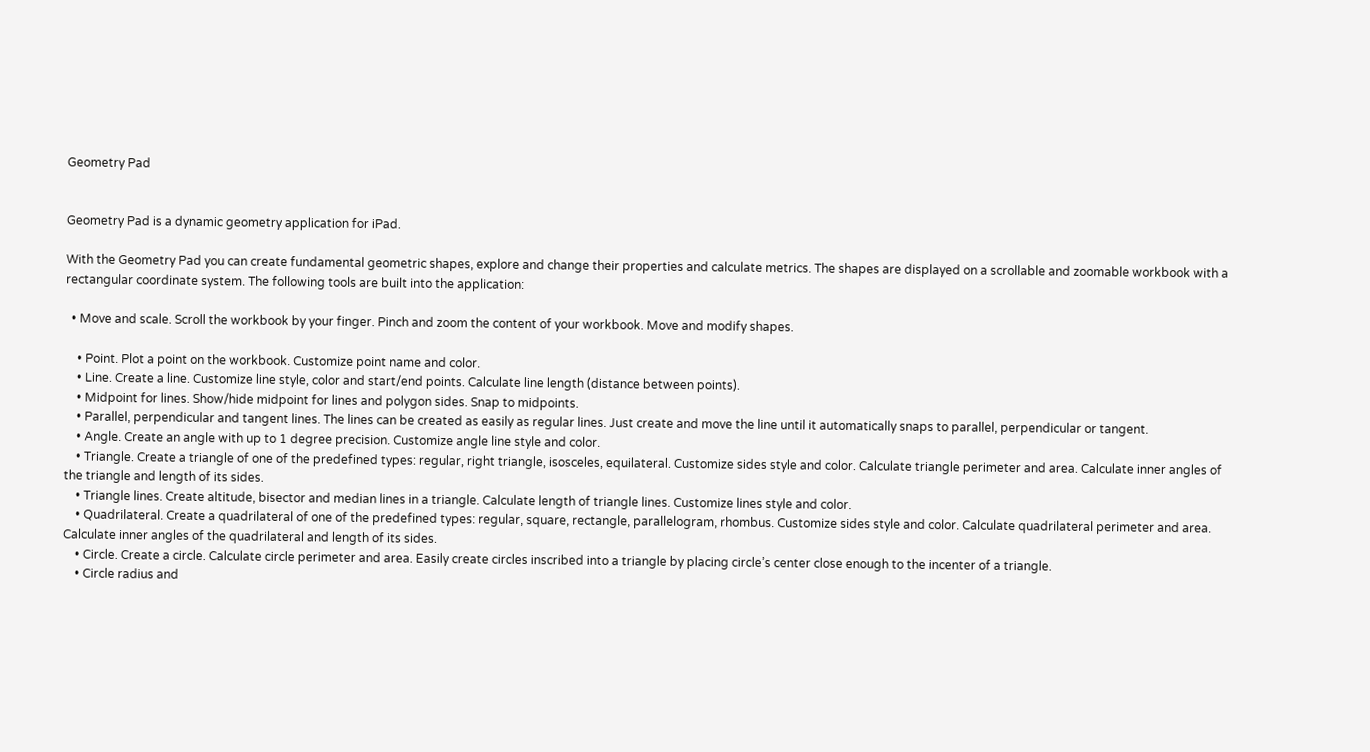Geometry Pad


Geometry Pad is a dynamic geometry application for iPad.

With the Geometry Pad you can create fundamental geometric shapes, explore and change their properties and calculate metrics. The shapes are displayed on a scrollable and zoomable workbook with a rectangular coordinate system. The following tools are built into the application:

  • Move and scale. Scroll the workbook by your finger. Pinch and zoom the content of your workbook. Move and modify shapes.

    • Point. Plot a point on the workbook. Customize point name and color.
    • Line. Create a line. Customize line style, color and start/end points. Calculate line length (distance between points).
    • Midpoint for lines. Show/hide midpoint for lines and polygon sides. Snap to midpoints.
    • Parallel, perpendicular and tangent lines. The lines can be created as easily as regular lines. Just create and move the line until it automatically snaps to parallel, perpendicular or tangent.
    • Angle. Create an angle with up to 1 degree precision. Customize angle line style and color.
    • Triangle. Create a triangle of one of the predefined types: regular, right triangle, isosceles, equilateral. Customize sides style and color. Calculate triangle perimeter and area. Calculate inner angles of the triangle and length of its sides.
    • Triangle lines. Create altitude, bisector and median lines in a triangle. Calculate length of triangle lines. Customize lines style and color.
    • Quadrilateral. Create a quadrilateral of one of the predefined types: regular, square, rectangle, parallelogram, rhombus. Customize sides style and color. Calculate quadrilateral perimeter and area. Calculate inner angles of the quadrilateral and length of its sides.
    • Circle. Create a circle. Calculate circle perimeter and area. Easily create circles inscribed into a triangle by placing circle’s center close enough to the incenter of a triangle.
    • Circle radius and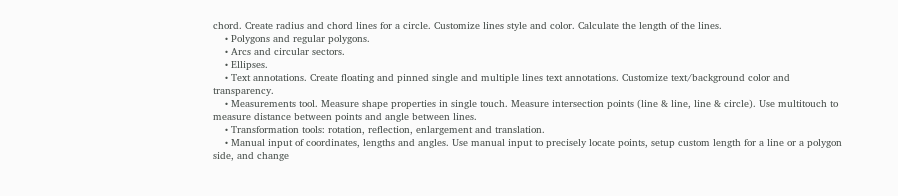chord. Create radius and chord lines for a circle. Customize lines style and color. Calculate the length of the lines.
    • Polygons and regular polygons.
    • Arcs and circular sectors.
    • Ellipses.
    • Text annotations. Create floating and pinned single and multiple lines text annotations. Customize text/background color and transparency.
    • Measurements tool. Measure shape properties in single touch. Measure intersection points (line & line, line & circle). Use multitouch to measure distance between points and angle between lines.
    • Transformation tools: rotation, reflection, enlargement and translation.
    • Manual input of coordinates, lengths and angles. Use manual input to precisely locate points, setup custom length for a line or a polygon side, and change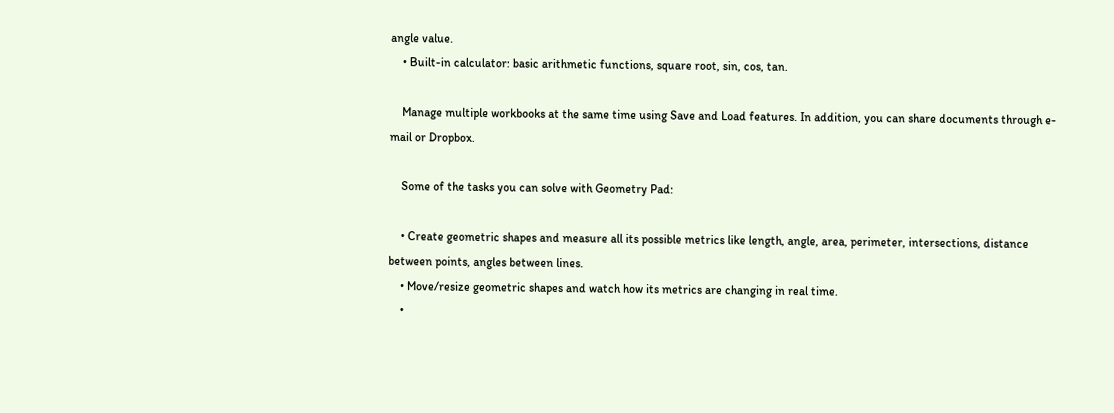angle value.
    • Built-in calculator: basic arithmetic functions, square root, sin, cos, tan.

    Manage multiple workbooks at the same time using Save and Load features. In addition, you can share documents through e-mail or Dropbox.

    Some of the tasks you can solve with Geometry Pad:

    • Create geometric shapes and measure all its possible metrics like length, angle, area, perimeter, intersections, distance between points, angles between lines.
    • Move/resize geometric shapes and watch how its metrics are changing in real time.
    •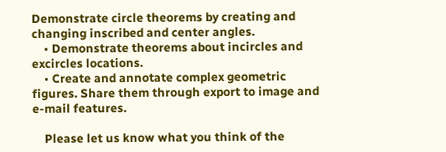Demonstrate circle theorems by creating and changing inscribed and center angles.
    • Demonstrate theorems about incircles and excircles locations.
    • Create and annotate complex geometric figures. Share them through export to image and e-mail features.

    Please let us know what you think of the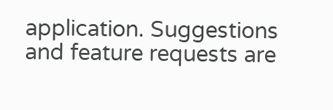application. Suggestions and feature requests are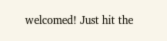welcomed! Just hit the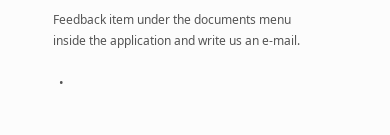Feedback item under the documents menu inside the application and write us an e-mail.

  •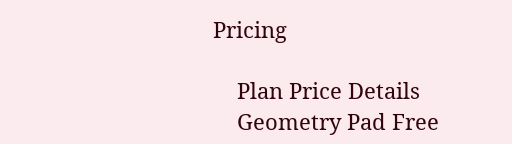Pricing

    Plan Price Details
    Geometry Pad Free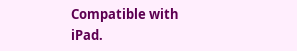Compatible with iPad.